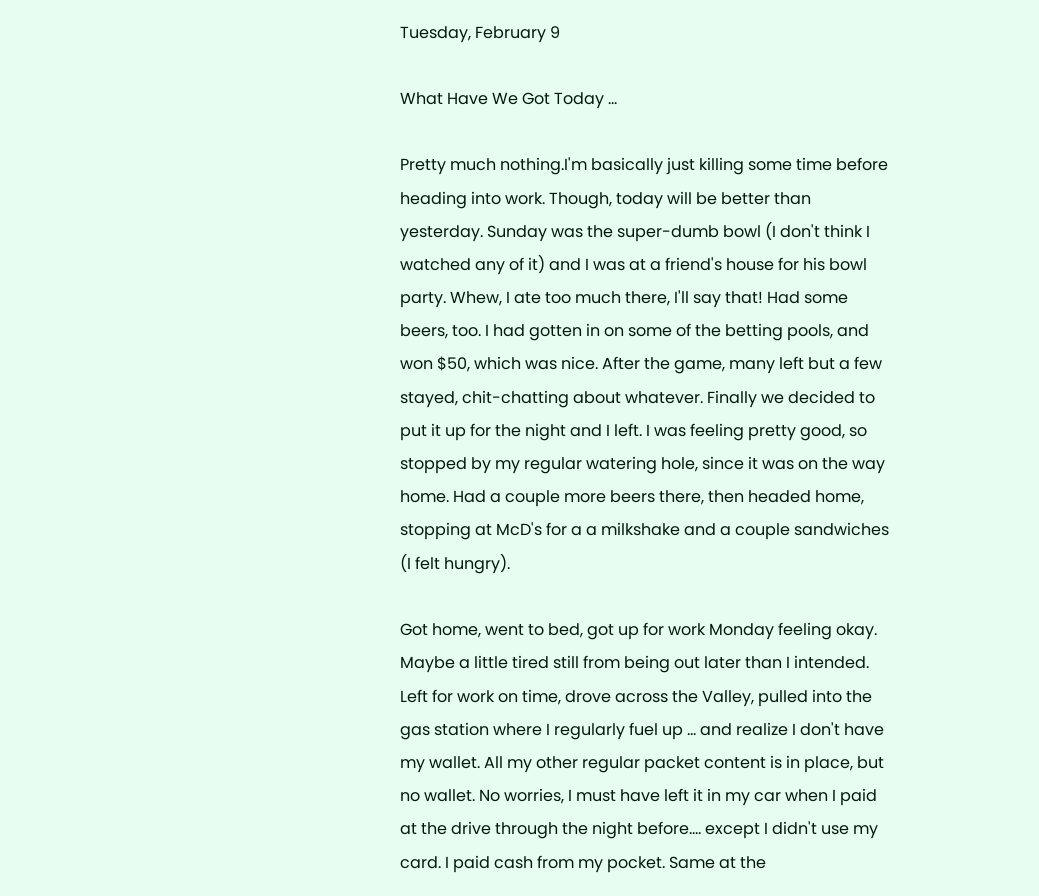Tuesday, February 9

What Have We Got Today ...

Pretty much nothing.I'm basically just killing some time before heading into work. Though, today will be better than yesterday. Sunday was the super-dumb bowl (I don't think I watched any of it) and I was at a friend's house for his bowl party. Whew, I ate too much there, I'll say that! Had some beers, too. I had gotten in on some of the betting pools, and won $50, which was nice. After the game, many left but a few stayed, chit-chatting about whatever. Finally we decided to put it up for the night and I left. I was feeling pretty good, so stopped by my regular watering hole, since it was on the way home. Had a couple more beers there, then headed home, stopping at McD's for a a milkshake and a couple sandwiches (I felt hungry).

Got home, went to bed, got up for work Monday feeling okay. Maybe a little tired still from being out later than I intended. Left for work on time, drove across the Valley, pulled into the gas station where I regularly fuel up ... and realize I don't have my wallet. All my other regular packet content is in place, but no wallet. No worries, I must have left it in my car when I paid at the drive through the night before.... except I didn't use my card. I paid cash from my pocket. Same at the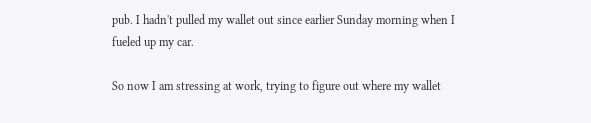pub. I hadn't pulled my wallet out since earlier Sunday morning when I fueled up my car.

So now I am stressing at work, trying to figure out where my wallet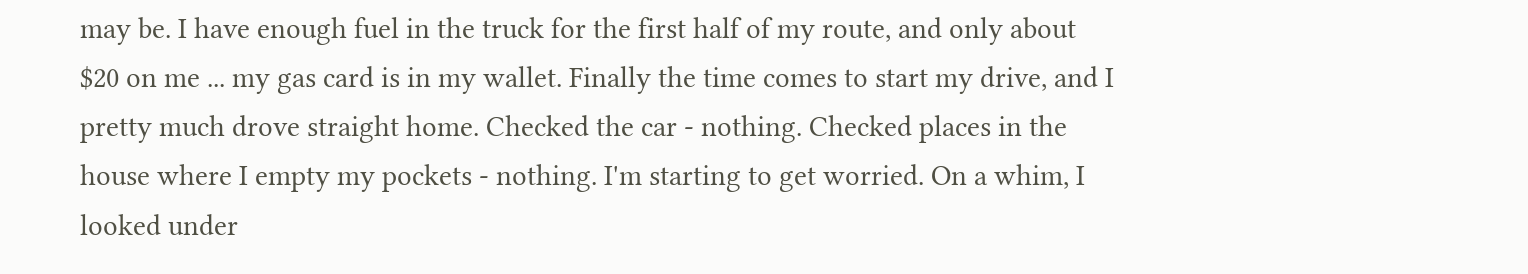may be. I have enough fuel in the truck for the first half of my route, and only about $20 on me ... my gas card is in my wallet. Finally the time comes to start my drive, and I pretty much drove straight home. Checked the car - nothing. Checked places in the house where I empty my pockets - nothing. I'm starting to get worried. On a whim, I looked under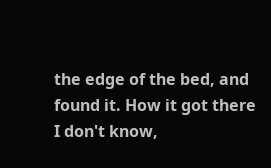the edge of the bed, and found it. How it got there I don't know,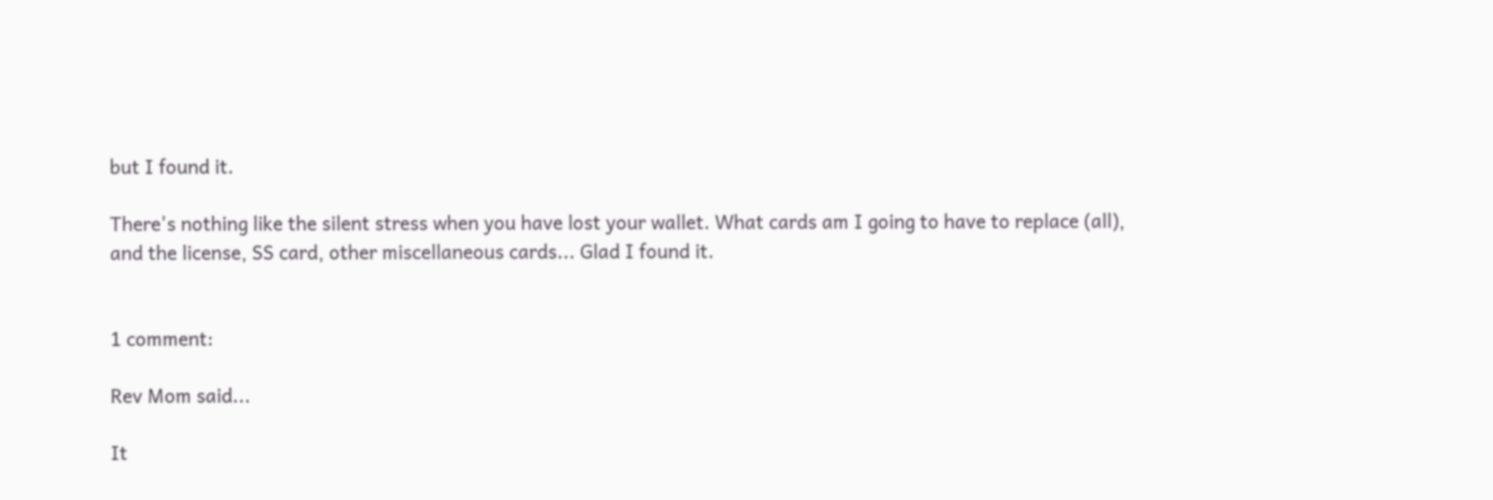but I found it.

There's nothing like the silent stress when you have lost your wallet. What cards am I going to have to replace (all), and the license, SS card, other miscellaneous cards... Glad I found it.


1 comment:

Rev Mom said...

It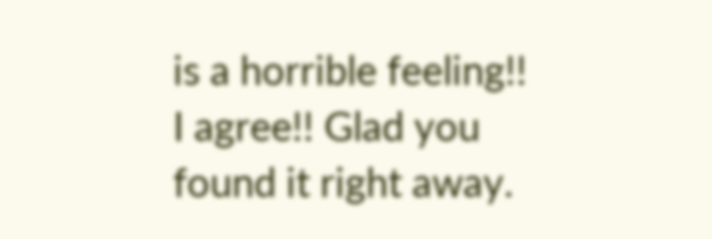is a horrible feeling!! I agree!! Glad you found it right away.